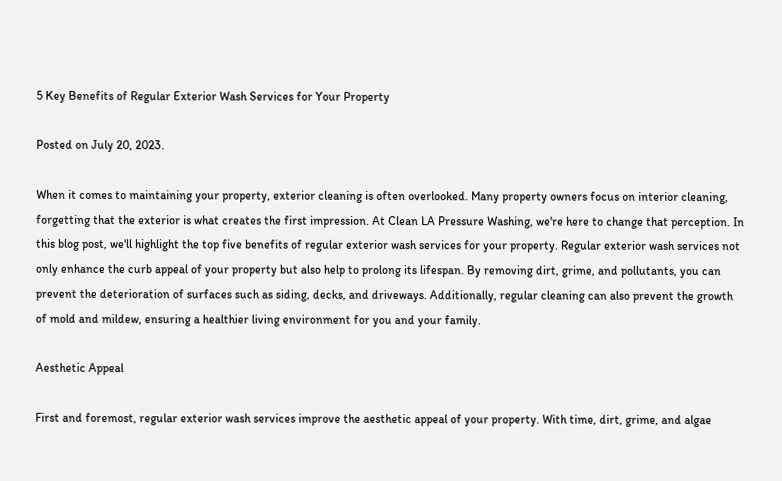5 Key Benefits of Regular Exterior Wash Services for Your Property

Posted on July 20, 2023.

When it comes to maintaining your property, exterior cleaning is often overlooked. Many property owners focus on interior cleaning, forgetting that the exterior is what creates the first impression. At Clean LA Pressure Washing, we're here to change that perception. In this blog post, we'll highlight the top five benefits of regular exterior wash services for your property. Regular exterior wash services not only enhance the curb appeal of your property but also help to prolong its lifespan. By removing dirt, grime, and pollutants, you can prevent the deterioration of surfaces such as siding, decks, and driveways. Additionally, regular cleaning can also prevent the growth of mold and mildew, ensuring a healthier living environment for you and your family.

Aesthetic Appeal

First and foremost, regular exterior wash services improve the aesthetic appeal of your property. With time, dirt, grime, and algae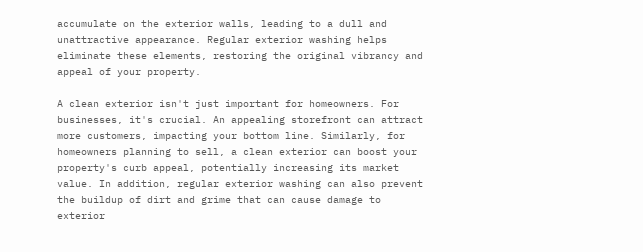accumulate on the exterior walls, leading to a dull and unattractive appearance. Regular exterior washing helps eliminate these elements, restoring the original vibrancy and appeal of your property.

A clean exterior isn't just important for homeowners. For businesses, it's crucial. An appealing storefront can attract more customers, impacting your bottom line. Similarly, for homeowners planning to sell, a clean exterior can boost your property's curb appeal, potentially increasing its market value. In addition, regular exterior washing can also prevent the buildup of dirt and grime that can cause damage to exterior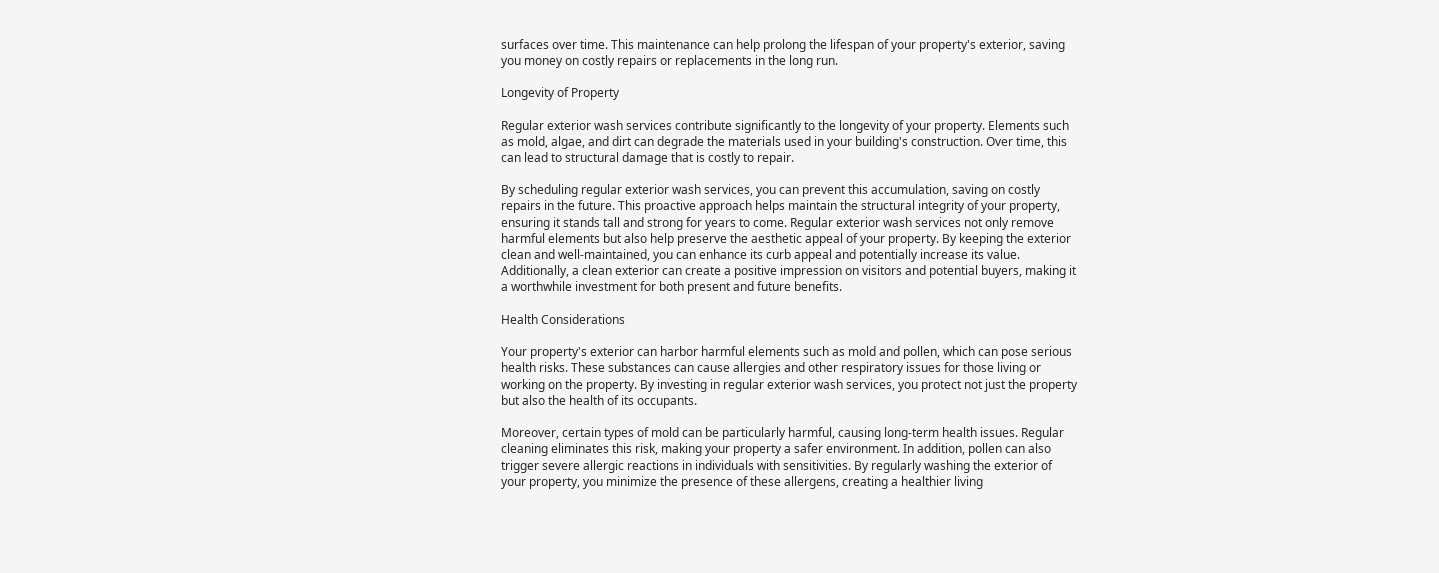surfaces over time. This maintenance can help prolong the lifespan of your property's exterior, saving you money on costly repairs or replacements in the long run.

Longevity of Property

Regular exterior wash services contribute significantly to the longevity of your property. Elements such as mold, algae, and dirt can degrade the materials used in your building's construction. Over time, this can lead to structural damage that is costly to repair.

By scheduling regular exterior wash services, you can prevent this accumulation, saving on costly repairs in the future. This proactive approach helps maintain the structural integrity of your property, ensuring it stands tall and strong for years to come. Regular exterior wash services not only remove harmful elements but also help preserve the aesthetic appeal of your property. By keeping the exterior clean and well-maintained, you can enhance its curb appeal and potentially increase its value. Additionally, a clean exterior can create a positive impression on visitors and potential buyers, making it a worthwhile investment for both present and future benefits.

Health Considerations

Your property's exterior can harbor harmful elements such as mold and pollen, which can pose serious health risks. These substances can cause allergies and other respiratory issues for those living or working on the property. By investing in regular exterior wash services, you protect not just the property but also the health of its occupants.

Moreover, certain types of mold can be particularly harmful, causing long-term health issues. Regular cleaning eliminates this risk, making your property a safer environment. In addition, pollen can also trigger severe allergic reactions in individuals with sensitivities. By regularly washing the exterior of your property, you minimize the presence of these allergens, creating a healthier living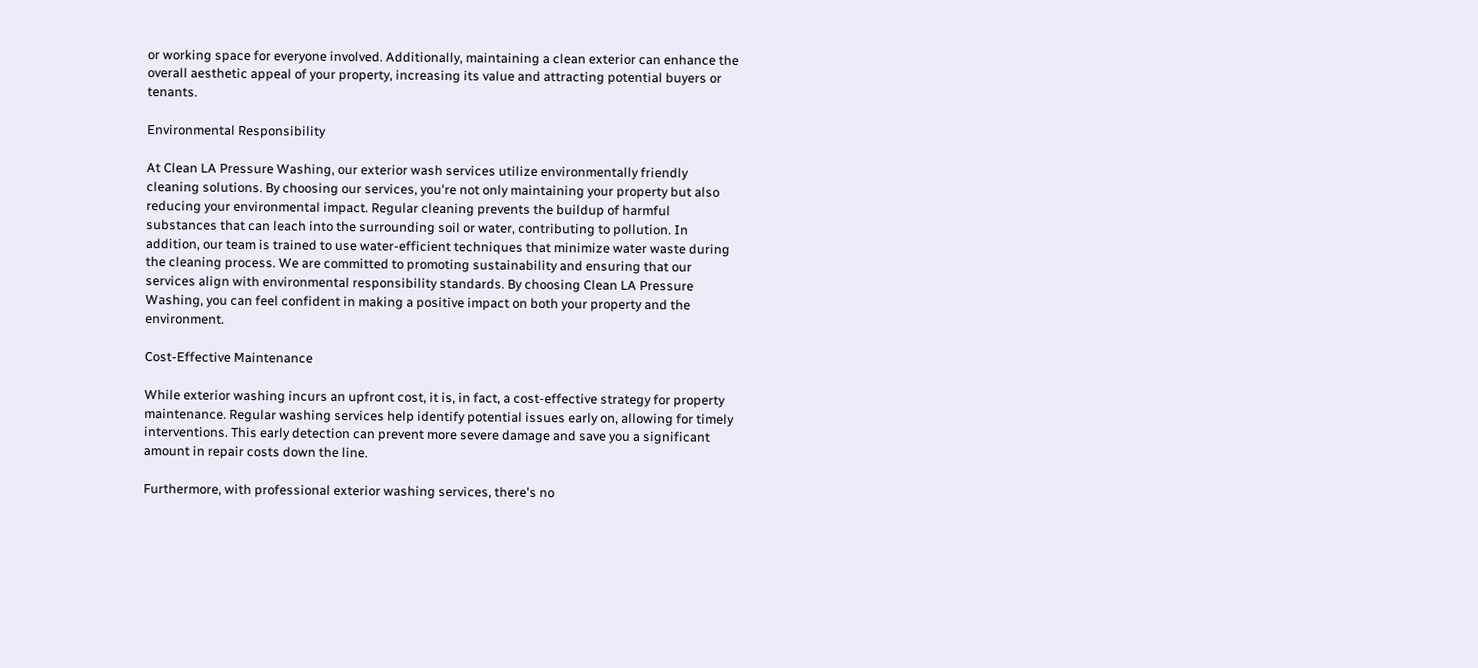or working space for everyone involved. Additionally, maintaining a clean exterior can enhance the overall aesthetic appeal of your property, increasing its value and attracting potential buyers or tenants.

Environmental Responsibility

At Clean LA Pressure Washing, our exterior wash services utilize environmentally friendly cleaning solutions. By choosing our services, you're not only maintaining your property but also reducing your environmental impact. Regular cleaning prevents the buildup of harmful substances that can leach into the surrounding soil or water, contributing to pollution. In addition, our team is trained to use water-efficient techniques that minimize water waste during the cleaning process. We are committed to promoting sustainability and ensuring that our services align with environmental responsibility standards. By choosing Clean LA Pressure Washing, you can feel confident in making a positive impact on both your property and the environment.

Cost-Effective Maintenance

While exterior washing incurs an upfront cost, it is, in fact, a cost-effective strategy for property maintenance. Regular washing services help identify potential issues early on, allowing for timely interventions. This early detection can prevent more severe damage and save you a significant amount in repair costs down the line.

Furthermore, with professional exterior washing services, there's no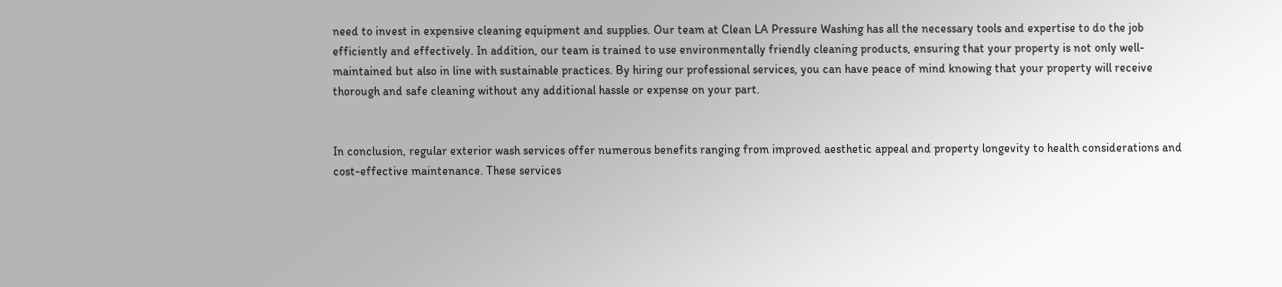need to invest in expensive cleaning equipment and supplies. Our team at Clean LA Pressure Washing has all the necessary tools and expertise to do the job efficiently and effectively. In addition, our team is trained to use environmentally friendly cleaning products, ensuring that your property is not only well-maintained but also in line with sustainable practices. By hiring our professional services, you can have peace of mind knowing that your property will receive thorough and safe cleaning without any additional hassle or expense on your part.


In conclusion, regular exterior wash services offer numerous benefits ranging from improved aesthetic appeal and property longevity to health considerations and cost-effective maintenance. These services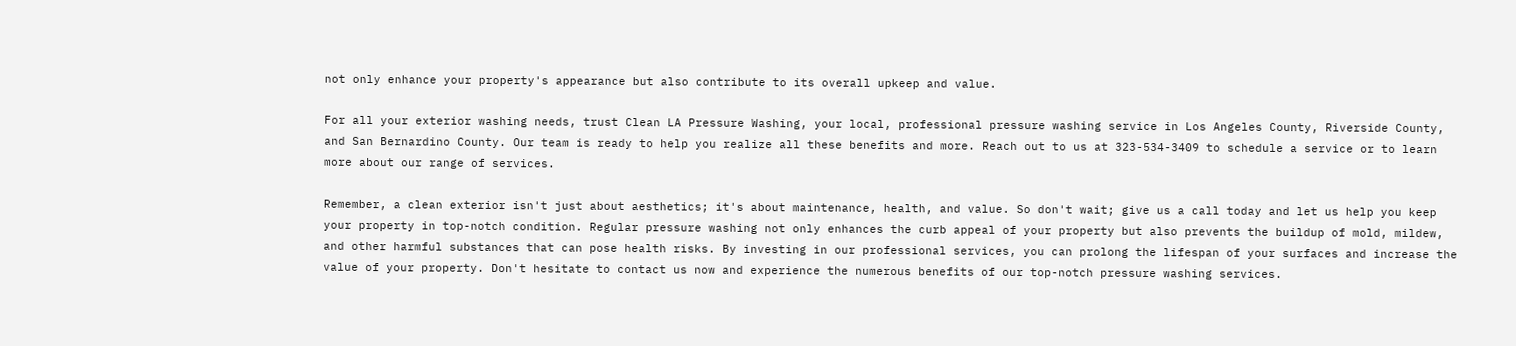not only enhance your property's appearance but also contribute to its overall upkeep and value.

For all your exterior washing needs, trust Clean LA Pressure Washing, your local, professional pressure washing service in Los Angeles County, Riverside County, and San Bernardino County. Our team is ready to help you realize all these benefits and more. Reach out to us at 323-534-3409 to schedule a service or to learn more about our range of services.

Remember, a clean exterior isn't just about aesthetics; it's about maintenance, health, and value. So don't wait; give us a call today and let us help you keep your property in top-notch condition. Regular pressure washing not only enhances the curb appeal of your property but also prevents the buildup of mold, mildew, and other harmful substances that can pose health risks. By investing in our professional services, you can prolong the lifespan of your surfaces and increase the value of your property. Don't hesitate to contact us now and experience the numerous benefits of our top-notch pressure washing services.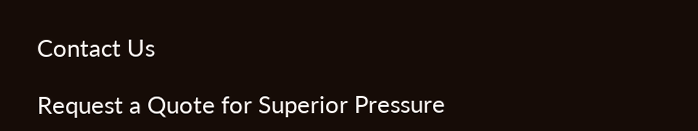Contact Us

Request a Quote for Superior Pressure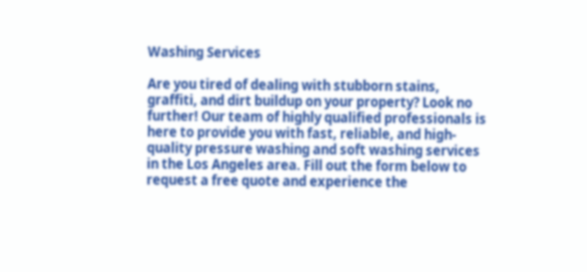Washing Services

Are you tired of dealing with stubborn stains, graffiti, and dirt buildup on your property? Look no further! Our team of highly qualified professionals is here to provide you with fast, reliable, and high-quality pressure washing and soft washing services in the Los Angeles area. Fill out the form below to request a free quote and experience the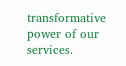transformative power of our services.